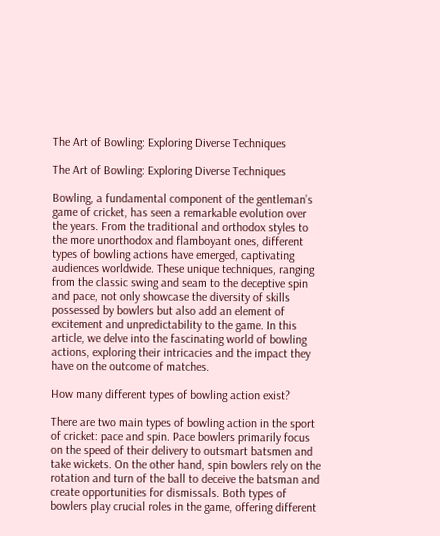The Art of Bowling: Exploring Diverse Techniques

The Art of Bowling: Exploring Diverse Techniques

Bowling, a fundamental component of the gentleman’s game of cricket, has seen a remarkable evolution over the years. From the traditional and orthodox styles to the more unorthodox and flamboyant ones, different types of bowling actions have emerged, captivating audiences worldwide. These unique techniques, ranging from the classic swing and seam to the deceptive spin and pace, not only showcase the diversity of skills possessed by bowlers but also add an element of excitement and unpredictability to the game. In this article, we delve into the fascinating world of bowling actions, exploring their intricacies and the impact they have on the outcome of matches.

How many different types of bowling action exist?

There are two main types of bowling action in the sport of cricket: pace and spin. Pace bowlers primarily focus on the speed of their delivery to outsmart batsmen and take wickets. On the other hand, spin bowlers rely on the rotation and turn of the ball to deceive the batsman and create opportunities for dismissals. Both types of bowlers play crucial roles in the game, offering different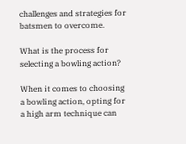challenges and strategies for batsmen to overcome.

What is the process for selecting a bowling action?

When it comes to choosing a bowling action, opting for a high arm technique can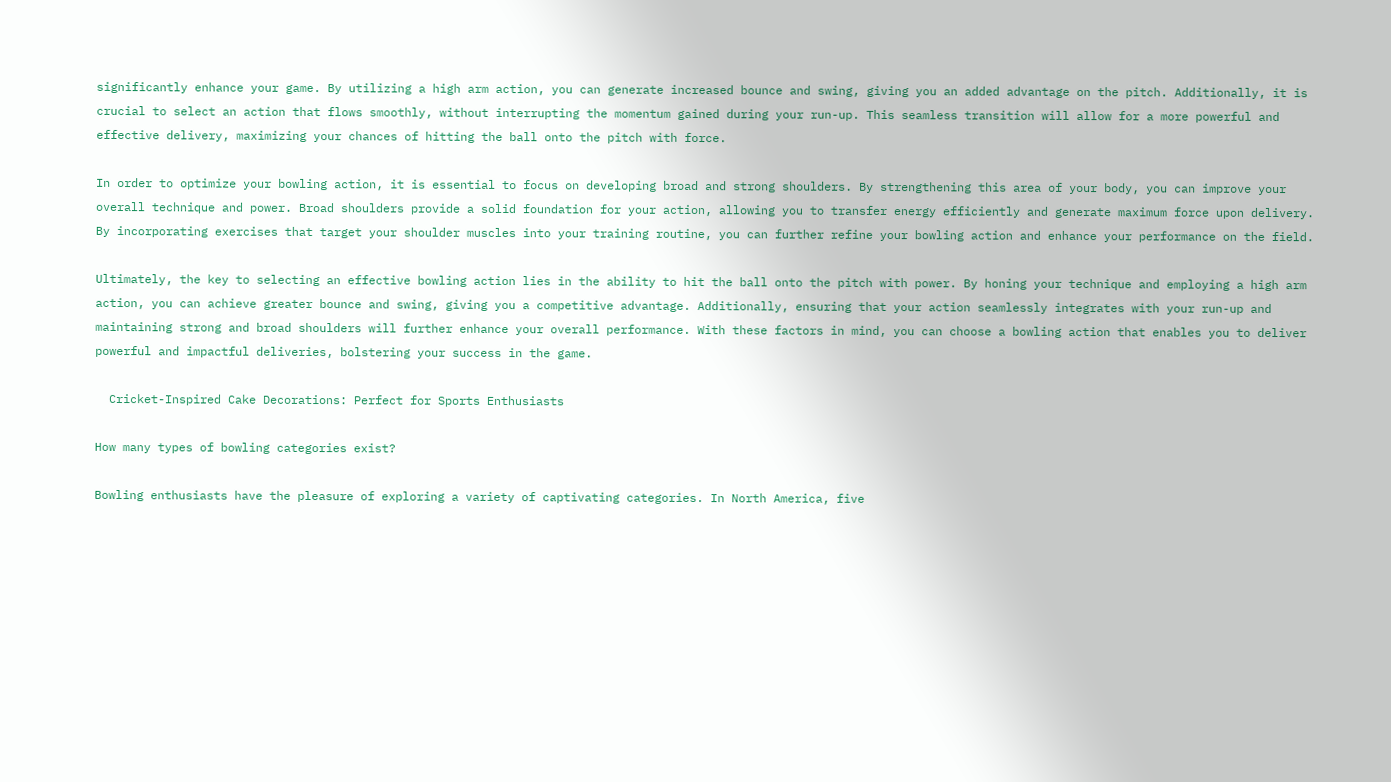significantly enhance your game. By utilizing a high arm action, you can generate increased bounce and swing, giving you an added advantage on the pitch. Additionally, it is crucial to select an action that flows smoothly, without interrupting the momentum gained during your run-up. This seamless transition will allow for a more powerful and effective delivery, maximizing your chances of hitting the ball onto the pitch with force.

In order to optimize your bowling action, it is essential to focus on developing broad and strong shoulders. By strengthening this area of your body, you can improve your overall technique and power. Broad shoulders provide a solid foundation for your action, allowing you to transfer energy efficiently and generate maximum force upon delivery. By incorporating exercises that target your shoulder muscles into your training routine, you can further refine your bowling action and enhance your performance on the field.

Ultimately, the key to selecting an effective bowling action lies in the ability to hit the ball onto the pitch with power. By honing your technique and employing a high arm action, you can achieve greater bounce and swing, giving you a competitive advantage. Additionally, ensuring that your action seamlessly integrates with your run-up and maintaining strong and broad shoulders will further enhance your overall performance. With these factors in mind, you can choose a bowling action that enables you to deliver powerful and impactful deliveries, bolstering your success in the game.

  Cricket-Inspired Cake Decorations: Perfect for Sports Enthusiasts

How many types of bowling categories exist?

Bowling enthusiasts have the pleasure of exploring a variety of captivating categories. In North America, five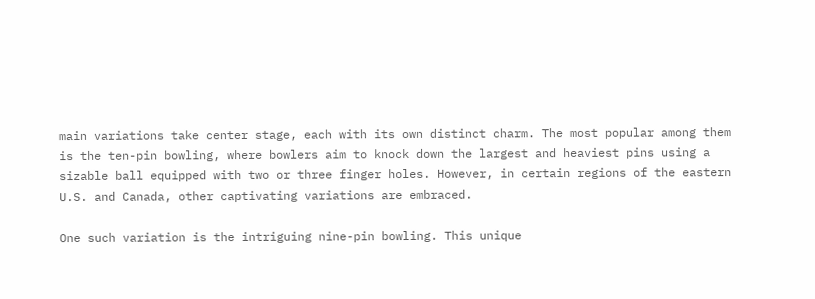main variations take center stage, each with its own distinct charm. The most popular among them is the ten-pin bowling, where bowlers aim to knock down the largest and heaviest pins using a sizable ball equipped with two or three finger holes. However, in certain regions of the eastern U.S. and Canada, other captivating variations are embraced.

One such variation is the intriguing nine-pin bowling. This unique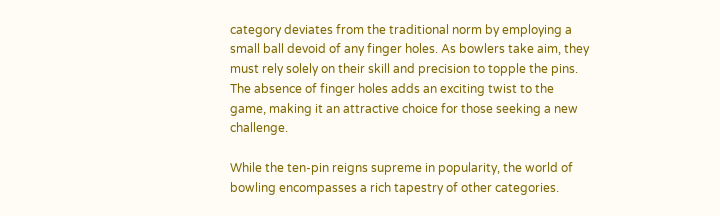category deviates from the traditional norm by employing a small ball devoid of any finger holes. As bowlers take aim, they must rely solely on their skill and precision to topple the pins. The absence of finger holes adds an exciting twist to the game, making it an attractive choice for those seeking a new challenge.

While the ten-pin reigns supreme in popularity, the world of bowling encompasses a rich tapestry of other categories.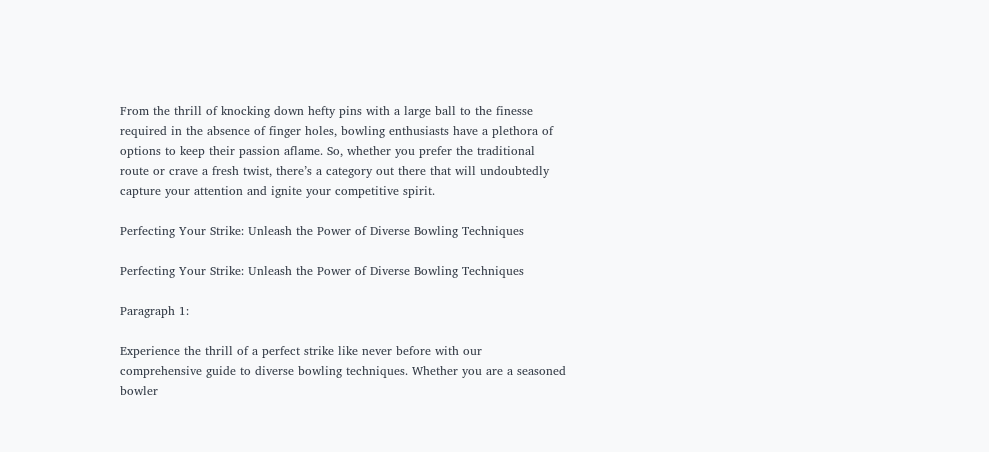From the thrill of knocking down hefty pins with a large ball to the finesse required in the absence of finger holes, bowling enthusiasts have a plethora of options to keep their passion aflame. So, whether you prefer the traditional route or crave a fresh twist, there’s a category out there that will undoubtedly capture your attention and ignite your competitive spirit.

Perfecting Your Strike: Unleash the Power of Diverse Bowling Techniques

Perfecting Your Strike: Unleash the Power of Diverse Bowling Techniques

Paragraph 1:

Experience the thrill of a perfect strike like never before with our comprehensive guide to diverse bowling techniques. Whether you are a seasoned bowler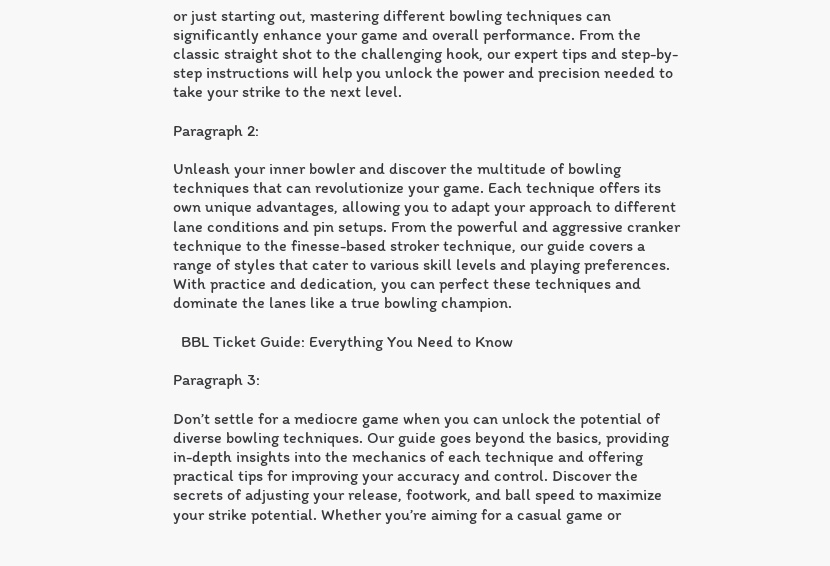or just starting out, mastering different bowling techniques can significantly enhance your game and overall performance. From the classic straight shot to the challenging hook, our expert tips and step-by-step instructions will help you unlock the power and precision needed to take your strike to the next level.

Paragraph 2:

Unleash your inner bowler and discover the multitude of bowling techniques that can revolutionize your game. Each technique offers its own unique advantages, allowing you to adapt your approach to different lane conditions and pin setups. From the powerful and aggressive cranker technique to the finesse-based stroker technique, our guide covers a range of styles that cater to various skill levels and playing preferences. With practice and dedication, you can perfect these techniques and dominate the lanes like a true bowling champion.

  BBL Ticket Guide: Everything You Need to Know

Paragraph 3:

Don’t settle for a mediocre game when you can unlock the potential of diverse bowling techniques. Our guide goes beyond the basics, providing in-depth insights into the mechanics of each technique and offering practical tips for improving your accuracy and control. Discover the secrets of adjusting your release, footwork, and ball speed to maximize your strike potential. Whether you’re aiming for a casual game or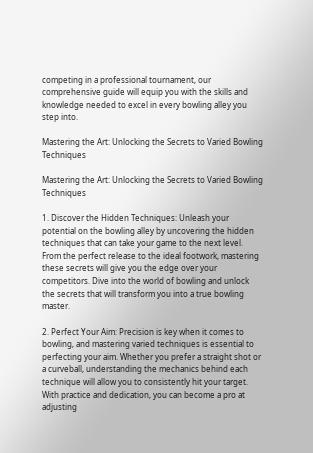competing in a professional tournament, our comprehensive guide will equip you with the skills and knowledge needed to excel in every bowling alley you step into.

Mastering the Art: Unlocking the Secrets to Varied Bowling Techniques

Mastering the Art: Unlocking the Secrets to Varied Bowling Techniques

1. Discover the Hidden Techniques: Unleash your potential on the bowling alley by uncovering the hidden techniques that can take your game to the next level. From the perfect release to the ideal footwork, mastering these secrets will give you the edge over your competitors. Dive into the world of bowling and unlock the secrets that will transform you into a true bowling master.

2. Perfect Your Aim: Precision is key when it comes to bowling, and mastering varied techniques is essential to perfecting your aim. Whether you prefer a straight shot or a curveball, understanding the mechanics behind each technique will allow you to consistently hit your target. With practice and dedication, you can become a pro at adjusting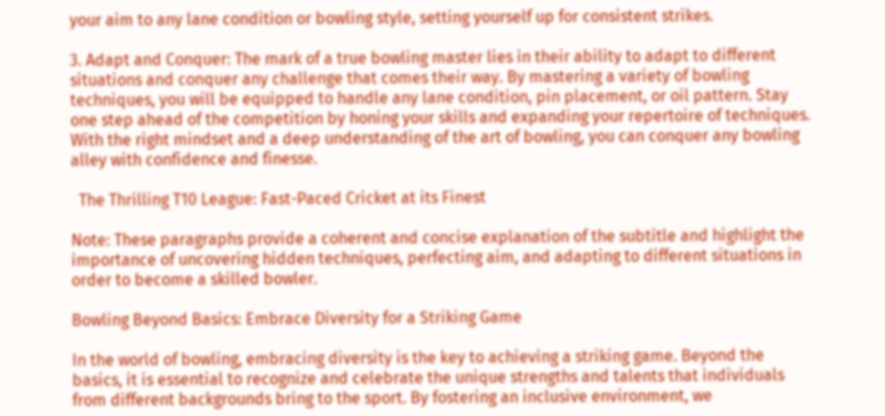your aim to any lane condition or bowling style, setting yourself up for consistent strikes.

3. Adapt and Conquer: The mark of a true bowling master lies in their ability to adapt to different situations and conquer any challenge that comes their way. By mastering a variety of bowling techniques, you will be equipped to handle any lane condition, pin placement, or oil pattern. Stay one step ahead of the competition by honing your skills and expanding your repertoire of techniques. With the right mindset and a deep understanding of the art of bowling, you can conquer any bowling alley with confidence and finesse.

  The Thrilling T10 League: Fast-Paced Cricket at its Finest

Note: These paragraphs provide a coherent and concise explanation of the subtitle and highlight the importance of uncovering hidden techniques, perfecting aim, and adapting to different situations in order to become a skilled bowler.

Bowling Beyond Basics: Embrace Diversity for a Striking Game

In the world of bowling, embracing diversity is the key to achieving a striking game. Beyond the basics, it is essential to recognize and celebrate the unique strengths and talents that individuals from different backgrounds bring to the sport. By fostering an inclusive environment, we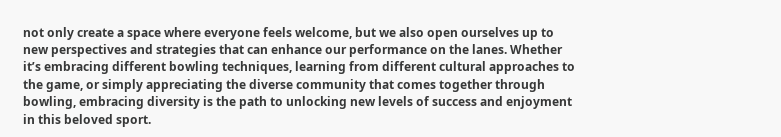not only create a space where everyone feels welcome, but we also open ourselves up to new perspectives and strategies that can enhance our performance on the lanes. Whether it’s embracing different bowling techniques, learning from different cultural approaches to the game, or simply appreciating the diverse community that comes together through bowling, embracing diversity is the path to unlocking new levels of success and enjoyment in this beloved sport.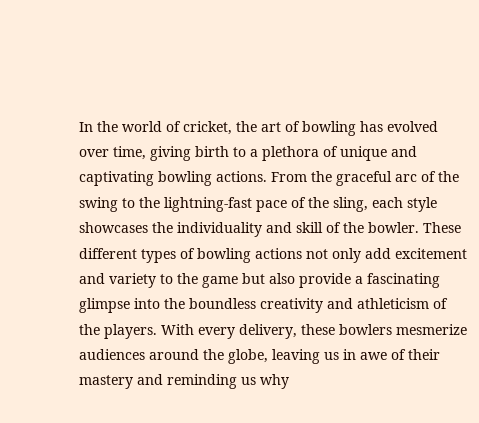In the world of cricket, the art of bowling has evolved over time, giving birth to a plethora of unique and captivating bowling actions. From the graceful arc of the swing to the lightning-fast pace of the sling, each style showcases the individuality and skill of the bowler. These different types of bowling actions not only add excitement and variety to the game but also provide a fascinating glimpse into the boundless creativity and athleticism of the players. With every delivery, these bowlers mesmerize audiences around the globe, leaving us in awe of their mastery and reminding us why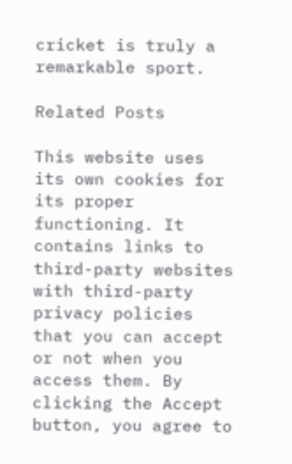cricket is truly a remarkable sport.

Related Posts

This website uses its own cookies for its proper functioning. It contains links to third-party websites with third-party privacy policies that you can accept or not when you access them. By clicking the Accept button, you agree to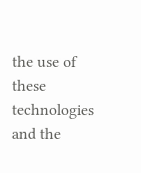the use of these technologies and the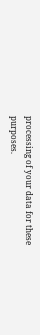processing of your data for these purposes.